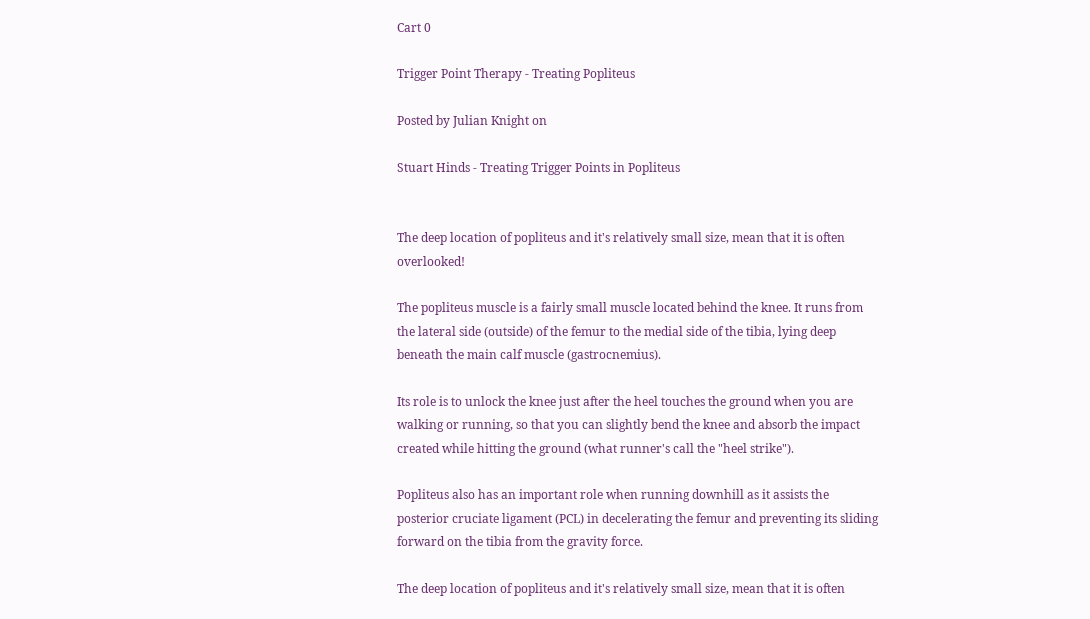Cart 0

Trigger Point Therapy - Treating Popliteus

Posted by Julian Knight on

Stuart Hinds - Treating Trigger Points in Popliteus


The deep location of popliteus and it's relatively small size, mean that it is often overlooked!

The popliteus muscle is a fairly small muscle located behind the knee. It runs from the lateral side (outside) of the femur to the medial side of the tibia, lying deep beneath the main calf muscle (gastrocnemius).

Its role is to unlock the knee just after the heel touches the ground when you are walking or running, so that you can slightly bend the knee and absorb the impact created while hitting the ground (what runner's call the "heel strike").

Popliteus also has an important role when running downhill as it assists the posterior cruciate ligament (PCL) in decelerating the femur and preventing its sliding forward on the tibia from the gravity force.

The deep location of popliteus and it's relatively small size, mean that it is often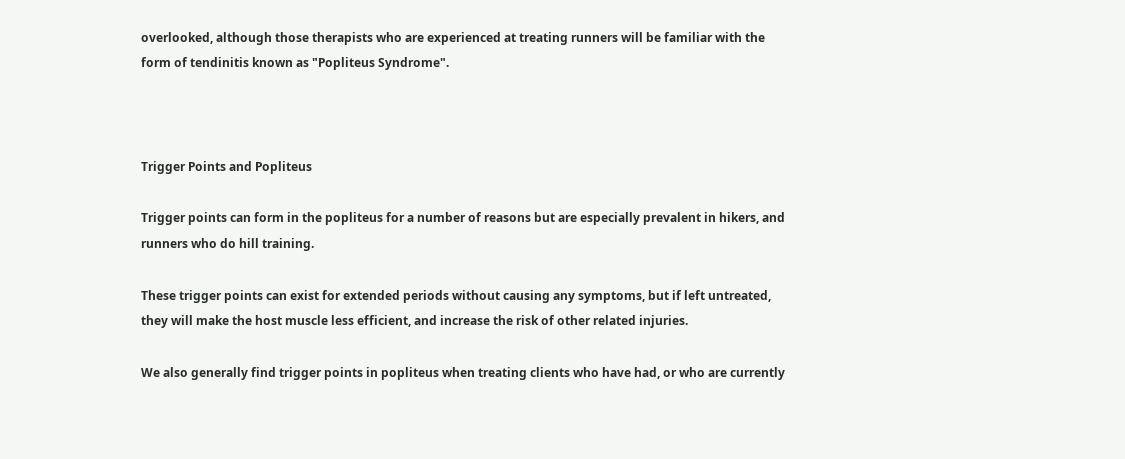overlooked, although those therapists who are experienced at treating runners will be familiar with the form of tendinitis known as "Popliteus Syndrome".



Trigger Points and Popliteus

Trigger points can form in the popliteus for a number of reasons but are especially prevalent in hikers, and runners who do hill training.

These trigger points can exist for extended periods without causing any symptoms, but if left untreated, they will make the host muscle less efficient, and increase the risk of other related injuries.

We also generally find trigger points in popliteus when treating clients who have had, or who are currently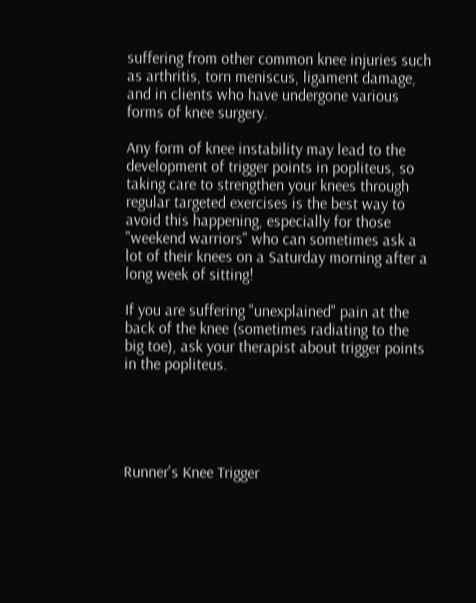suffering from other common knee injuries such as arthritis, torn meniscus, ligament damage, and in clients who have undergone various forms of knee surgery.

Any form of knee instability may lead to the development of trigger points in popliteus, so taking care to strengthen your knees through regular targeted exercises is the best way to avoid this happening, especially for those "weekend warriors" who can sometimes ask a lot of their knees on a Saturday morning after a long week of sitting!

If you are suffering "unexplained" pain at the back of the knee (sometimes radiating to the big toe), ask your therapist about trigger points in the popliteus.





Runner's Knee Trigger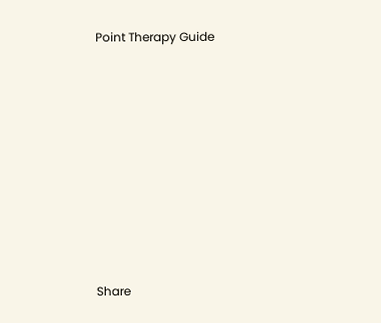Point Therapy Guide












Share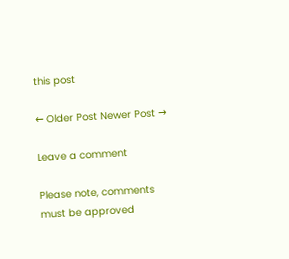this post

← Older Post Newer Post →

Leave a comment

Please note, comments must be approved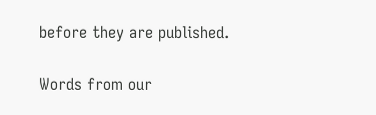before they are published.

Words from our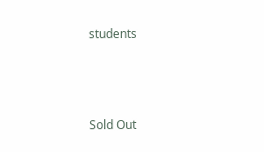students



Sold Out